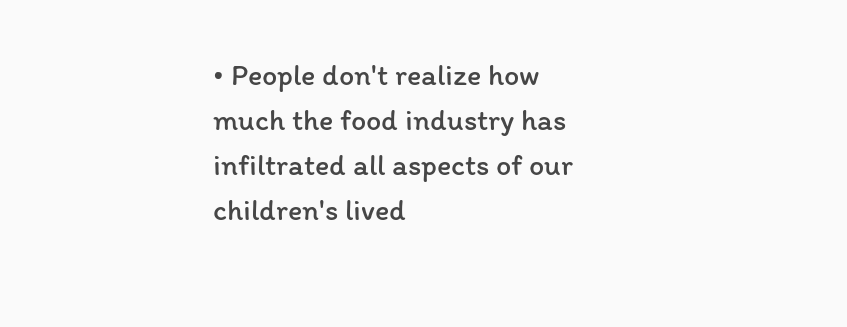• People don't realize how much the food industry has infiltrated all aspects of our children's lived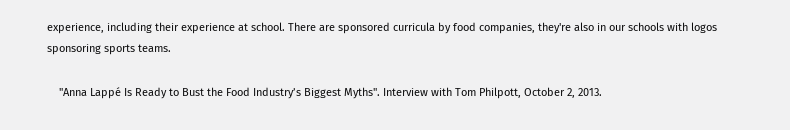experience, including their experience at school. There are sponsored curricula by food companies, they're also in our schools with logos sponsoring sports teams.

    "Anna Lappé Is Ready to Bust the Food Industry’s Biggest Myths". Interview with Tom Philpott, October 2, 2013.